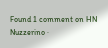Found 1 comment on HN
Nuzzerino ·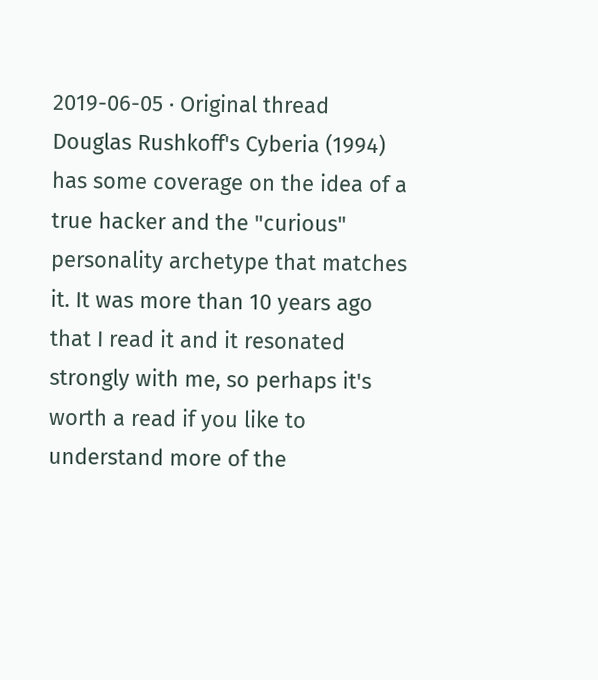2019-06-05 · Original thread
Douglas Rushkoff's Cyberia (1994) has some coverage on the idea of a true hacker and the "curious" personality archetype that matches it. It was more than 10 years ago that I read it and it resonated strongly with me, so perhaps it's worth a read if you like to understand more of the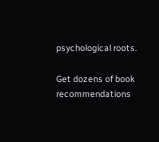psychological roots.

Get dozens of book recommendations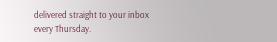delivered straight to your inbox every Thursday.